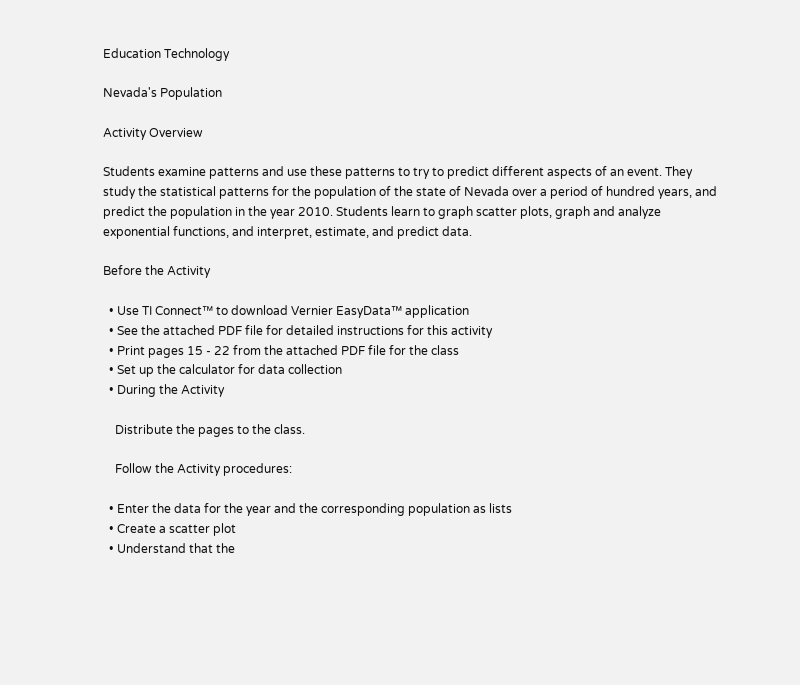Education Technology

Nevada's Population

Activity Overview

Students examine patterns and use these patterns to try to predict different aspects of an event. They study the statistical patterns for the population of the state of Nevada over a period of hundred years, and predict the population in the year 2010. Students learn to graph scatter plots, graph and analyze exponential functions, and interpret, estimate, and predict data.

Before the Activity

  • Use TI Connect™ to download Vernier EasyData™ application
  • See the attached PDF file for detailed instructions for this activity
  • Print pages 15 - 22 from the attached PDF file for the class
  • Set up the calculator for data collection
  • During the Activity

    Distribute the pages to the class.

    Follow the Activity procedures:

  • Enter the data for the year and the corresponding population as lists
  • Create a scatter plot
  • Understand that the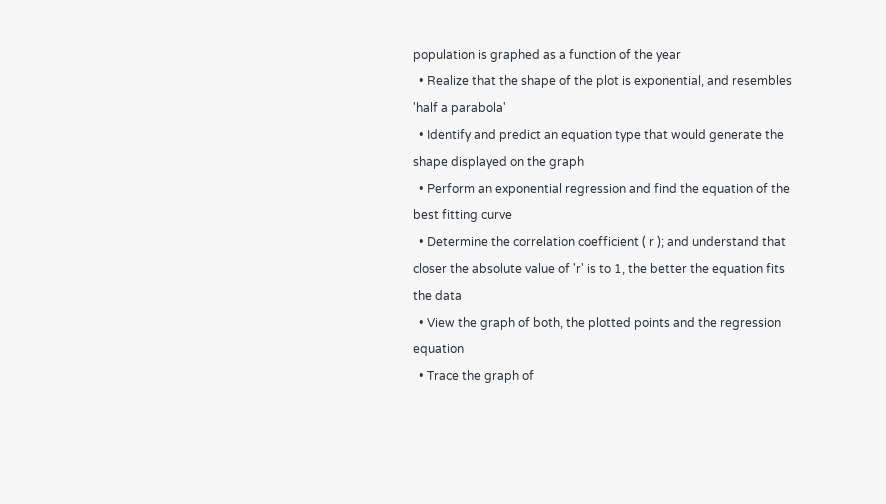population is graphed as a function of the year
  • Realize that the shape of the plot is exponential, and resembles 'half a parabola'
  • Identify and predict an equation type that would generate the shape displayed on the graph
  • Perform an exponential regression and find the equation of the best fitting curve
  • Determine the correlation coefficient ( r ); and understand that closer the absolute value of 'r' is to 1, the better the equation fits the data
  • View the graph of both, the plotted points and the regression equation
  • Trace the graph of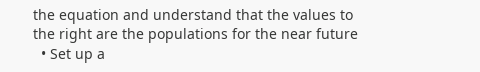the equation and understand that the values to the right are the populations for the near future
  • Set up a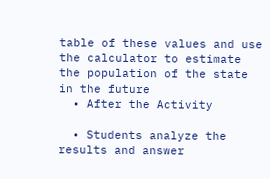table of these values and use the calculator to estimate the population of the state in the future
  • After the Activity

  • Students analyze the results and answer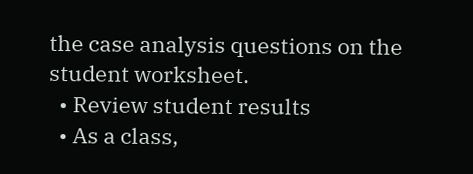the case analysis questions on the student worksheet.
  • Review student results
  • As a class,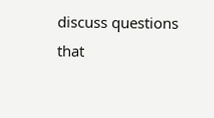discuss questions that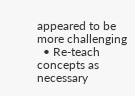appeared to be more challenging
  • Re-teach concepts as necessary